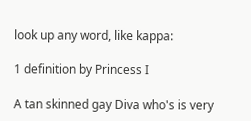look up any word, like kappa:

1 definition by Princess I

A tan skinned gay Diva who's is very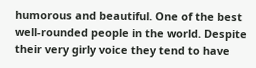humorous and beautiful. One of the best well-rounded people in the world. Despite their very girly voice they tend to have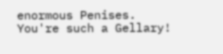enormous Penises.
You're such a Gellary!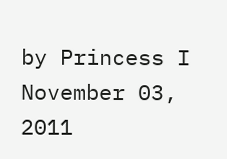by Princess I November 03, 2011